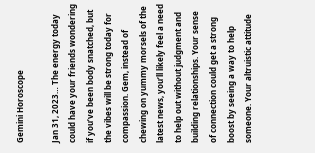Gemini Horoscope

Jan 31, 2023… The energy today could have your friends wondering if you’ve been body snatched, but the vibes will be strong today for compassion. Gem, instead of chewing on yummy morsels of the latest news, you’ll likely feel a need to help out without judgment and building relationships. Your sense of connection could get a strong boost by seeing a way to help someone. Your altruistic attitude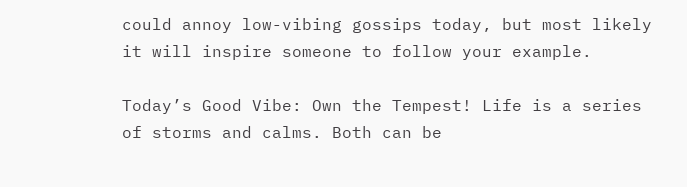could annoy low-vibing gossips today, but most likely it will inspire someone to follow your example.

Today’s Good Vibe: Own the Tempest! Life is a series of storms and calms. Both can be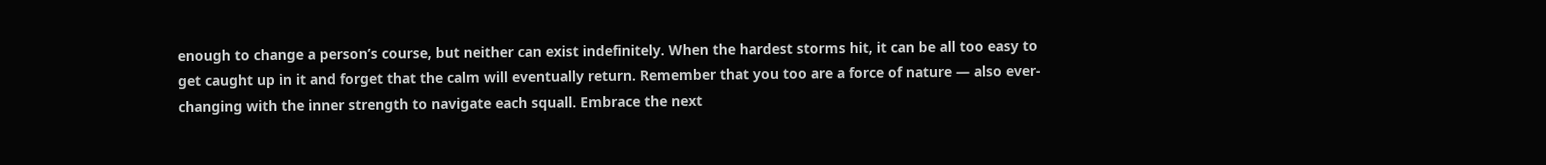enough to change a person’s course, but neither can exist indefinitely. When the hardest storms hit, it can be all too easy to get caught up in it and forget that the calm will eventually return. Remember that you too are a force of nature — also ever-changing with the inner strength to navigate each squall. Embrace the next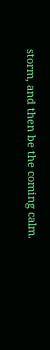storm, and then be the coming calm.